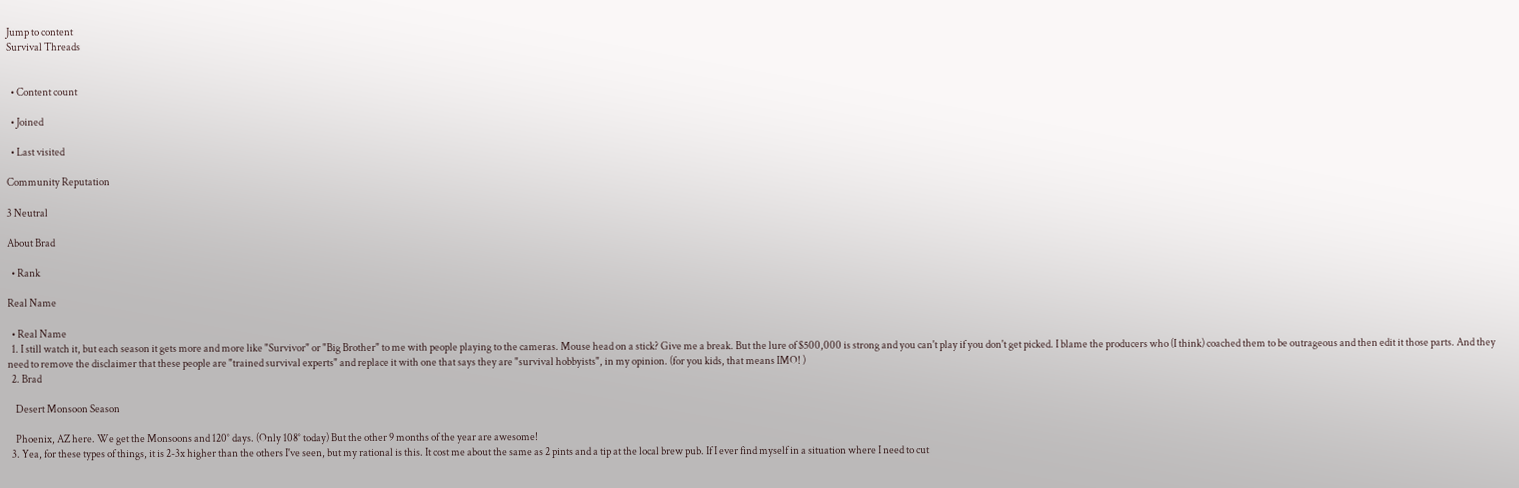Jump to content
Survival Threads


  • Content count

  • Joined

  • Last visited

Community Reputation

3 Neutral

About Brad

  • Rank

Real Name

  • Real Name
  1. I still watch it, but each season it gets more and more like "Survivor" or "Big Brother" to me with people playing to the cameras. Mouse head on a stick? Give me a break. But the lure of $500,000 is strong and you can't play if you don't get picked. I blame the producers who (I think) coached them to be outrageous and then edit it those parts. And they need to remove the disclaimer that these people are "trained survival experts" and replace it with one that says they are "survival hobbyists", in my opinion. (for you kids, that means IMO! )
  2. Brad

    Desert Monsoon Season

    Phoenix, AZ here. We get the Monsoons and 120° days. (Only 108° today) But the other 9 months of the year are awesome!
  3. Yea, for these types of things, it is 2-3x higher than the others I've seen, but my rational is this. It cost me about the same as 2 pints and a tip at the local brew pub. If I ever find myself in a situation where I need to cut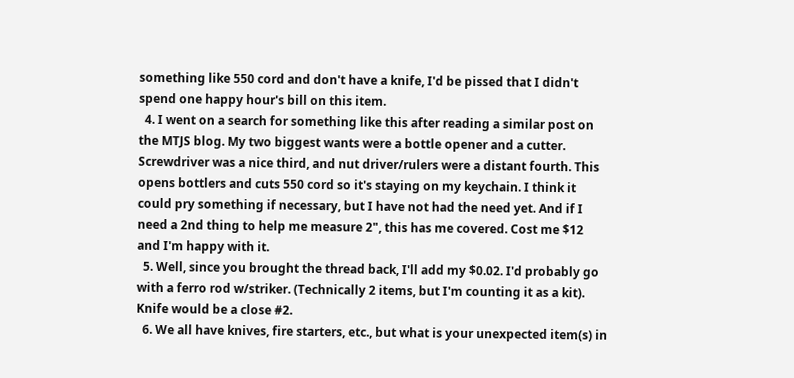something like 550 cord and don't have a knife, I'd be pissed that I didn't spend one happy hour's bill on this item.
  4. I went on a search for something like this after reading a similar post on the MTJS blog. My two biggest wants were a bottle opener and a cutter. Screwdriver was a nice third, and nut driver/rulers were a distant fourth. This opens bottlers and cuts 550 cord so it's staying on my keychain. I think it could pry something if necessary, but I have not had the need yet. And if I need a 2nd thing to help me measure 2", this has me covered. Cost me $12 and I'm happy with it.
  5. Well, since you brought the thread back, I'll add my $0.02. I'd probably go with a ferro rod w/striker. (Technically 2 items, but I'm counting it as a kit). Knife would be a close #2.
  6. We all have knives, fire starters, etc., but what is your unexpected item(s) in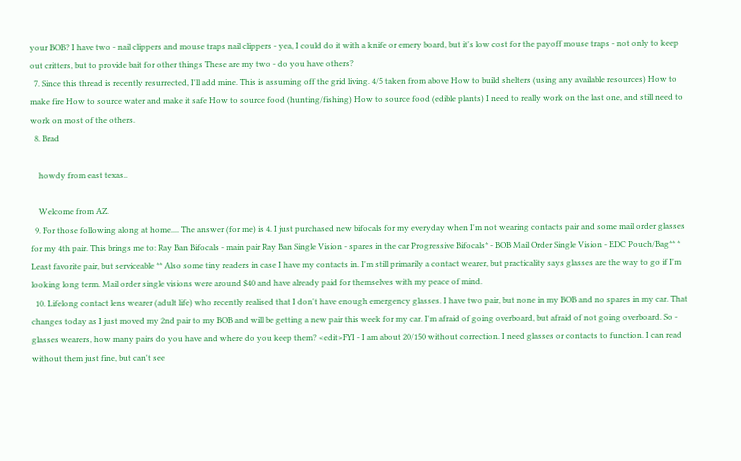your BOB? I have two - nail clippers and mouse traps nail clippers - yea, I could do it with a knife or emery board, but it's low cost for the payoff mouse traps - not only to keep out critters, but to provide bait for other things These are my two - do you have others?
  7. Since this thread is recently resurrected, I'll add mine. This is assuming off the grid living. 4/5 taken from above How to build shelters (using any available resources) How to make fire How to source water and make it safe How to source food (hunting/fishing) How to source food (edible plants) I need to really work on the last one, and still need to work on most of the others.
  8. Brad

    howdy from east texas..

    Welcome from AZ.
  9. For those following along at home.... The answer (for me) is 4. I just purchased new bifocals for my everyday when I'm not wearing contacts pair and some mail order glasses for my 4th pair. This brings me to: Ray Ban Bifocals - main pair Ray Ban Single Vision - spares in the car Progressive Bifocals* - BOB Mail Order Single Vision - EDC Pouch/Bag** * Least favorite pair, but serviceable ** Also some tiny readers in case I have my contacts in. I'm still primarily a contact wearer, but practicality says glasses are the way to go if I'm looking long term. Mail order single visions were around $40 and have already paid for themselves with my peace of mind.
  10. Lifelong contact lens wearer (adult life) who recently realised that I don't have enough emergency glasses. I have two pair, but none in my BOB and no spares in my car. That changes today as I just moved my 2nd pair to my BOB and will be getting a new pair this week for my car. I'm afraid of going overboard, but afraid of not going overboard. So - glasses wearers, how many pairs do you have and where do you keep them? <edit>FYI - I am about 20/150 without correction. I need glasses or contacts to function. I can read without them just fine, but can't see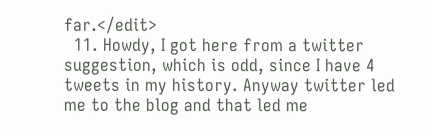far.</edit>
  11. Howdy, I got here from a twitter suggestion, which is odd, since I have 4 tweets in my history. Anyway twitter led me to the blog and that led me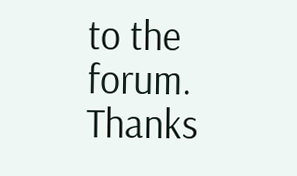to the forum. Thanks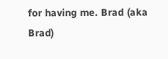for having me. Brad (aka Brad)